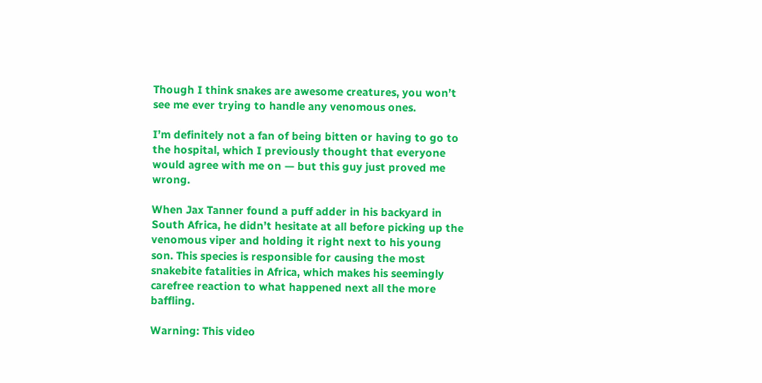Though I think snakes are awesome creatures, you won’t see me ever trying to handle any venomous ones.

I’m definitely not a fan of being bitten or having to go to the hospital, which I previously thought that everyone would agree with me on — but this guy just proved me wrong.

When Jax Tanner found a puff adder in his backyard in South Africa, he didn’t hesitate at all before picking up the venomous viper and holding it right next to his young son. This species is responsible for causing the most snakebite fatalities in Africa, which makes his seemingly carefree reaction to what happened next all the more baffling.

Warning: This video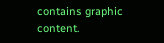contains graphic content.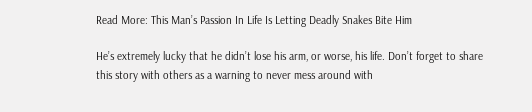Read More: This Man’s Passion In Life Is Letting Deadly Snakes Bite Him

He’s extremely lucky that he didn’t lose his arm, or worse, his life. Don’t forget to share this story with others as a warning to never mess around with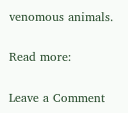venomous animals.

Read more:

Leave a Comment